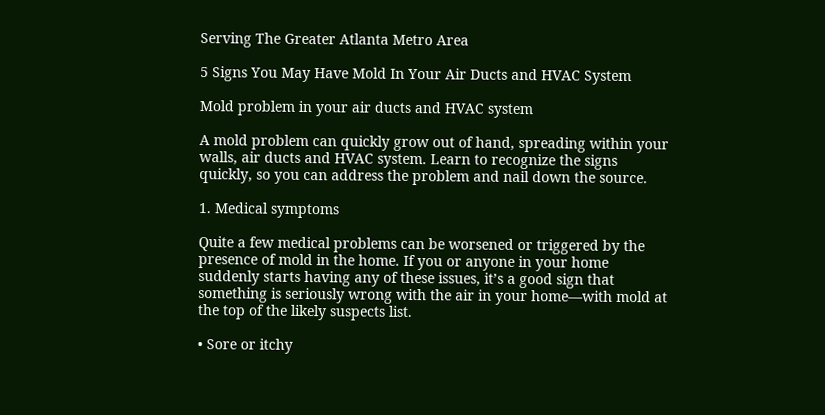Serving The Greater Atlanta Metro Area

5 Signs You May Have Mold In Your Air Ducts and HVAC System

Mold problem in your air ducts and HVAC system

A mold problem can quickly grow out of hand, spreading within your walls, air ducts and HVAC system. Learn to recognize the signs quickly, so you can address the problem and nail down the source.

1. Medical symptoms

Quite a few medical problems can be worsened or triggered by the presence of mold in the home. If you or anyone in your home suddenly starts having any of these issues, it’s a good sign that something is seriously wrong with the air in your home—with mold at the top of the likely suspects list.

• Sore or itchy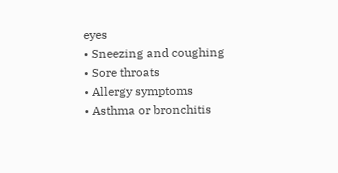eyes
• Sneezing and coughing
• Sore throats
• Allergy symptoms
• Asthma or bronchitis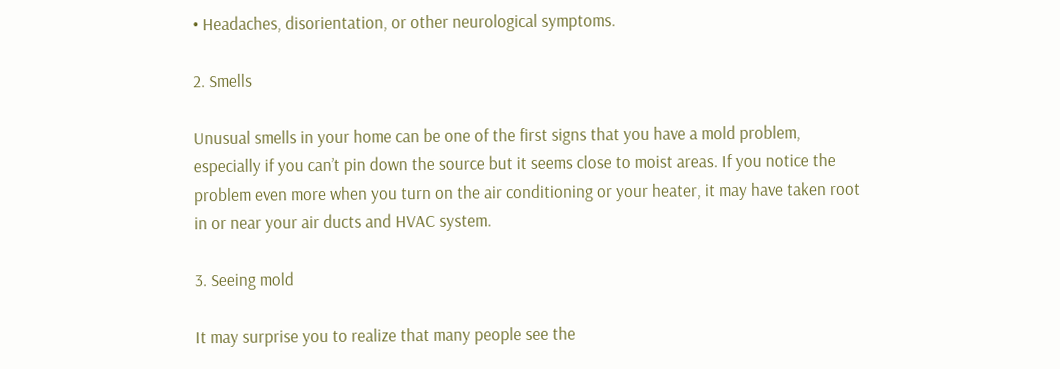• Headaches, disorientation, or other neurological symptoms.

2. Smells

Unusual smells in your home can be one of the first signs that you have a mold problem, especially if you can’t pin down the source but it seems close to moist areas. If you notice the problem even more when you turn on the air conditioning or your heater, it may have taken root in or near your air ducts and HVAC system.

3. Seeing mold

It may surprise you to realize that many people see the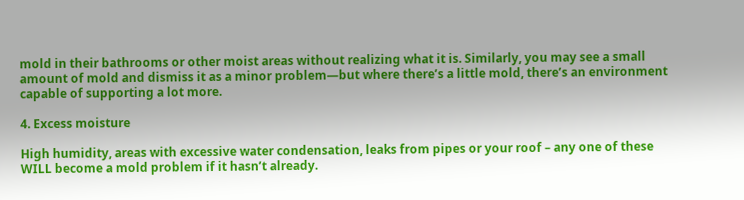mold in their bathrooms or other moist areas without realizing what it is. Similarly, you may see a small amount of mold and dismiss it as a minor problem—but where there’s a little mold, there’s an environment capable of supporting a lot more.

4. Excess moisture

High humidity, areas with excessive water condensation, leaks from pipes or your roof – any one of these WILL become a mold problem if it hasn’t already.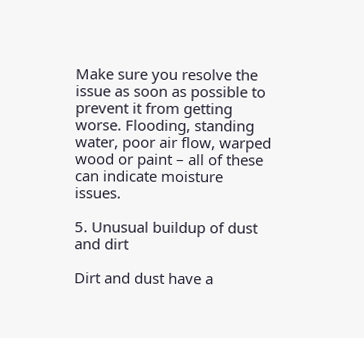Make sure you resolve the issue as soon as possible to prevent it from getting worse. Flooding, standing water, poor air flow, warped wood or paint – all of these can indicate moisture issues.

5. Unusual buildup of dust and dirt

Dirt and dust have a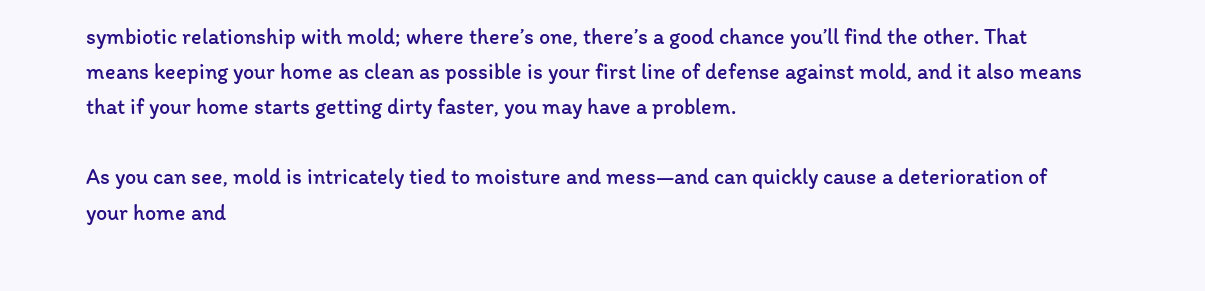symbiotic relationship with mold; where there’s one, there’s a good chance you’ll find the other. That means keeping your home as clean as possible is your first line of defense against mold, and it also means that if your home starts getting dirty faster, you may have a problem.

As you can see, mold is intricately tied to moisture and mess—and can quickly cause a deterioration of your home and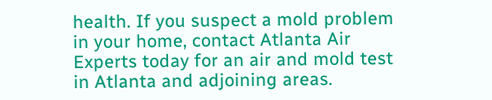health. If you suspect a mold problem in your home, contact Atlanta Air Experts today for an air and mold test in Atlanta and adjoining areas.